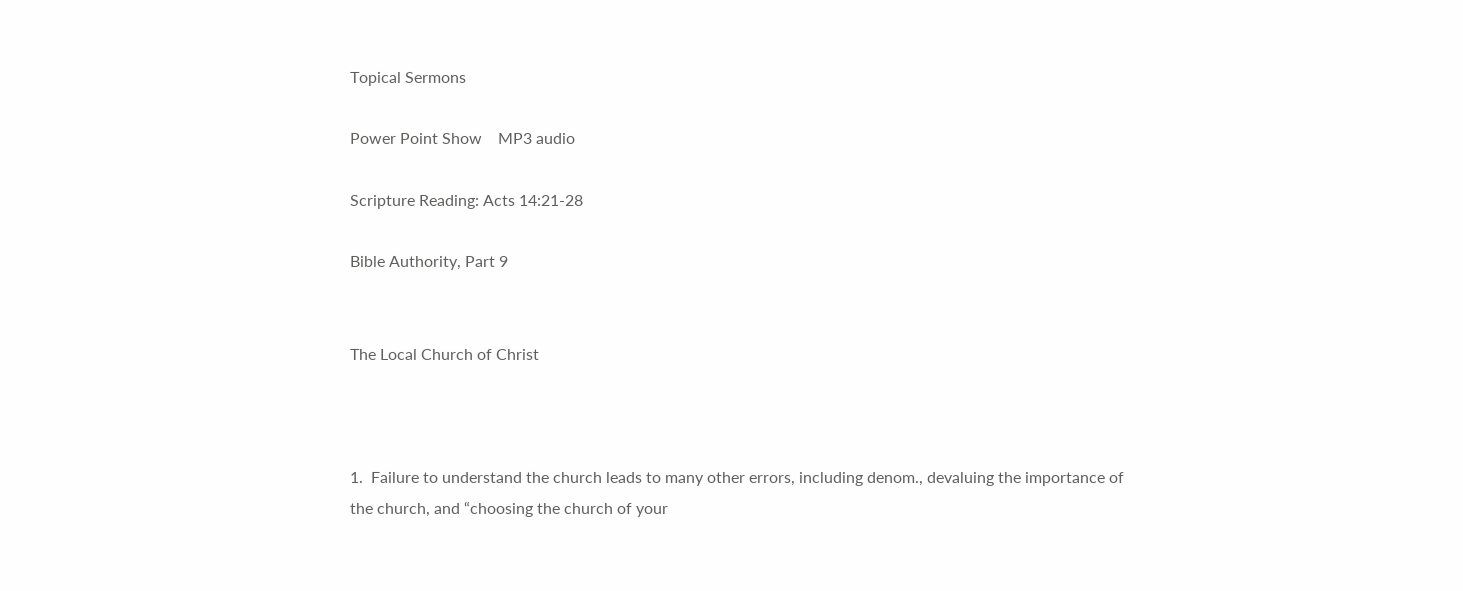Topical Sermons

Power Point Show    MP3 audio

Scripture Reading: Acts 14:21-28

Bible Authority, Part 9


The Local Church of Christ



1.  Failure to understand the church leads to many other errors, including denom., devaluing the importance of the church, and “choosing the church of your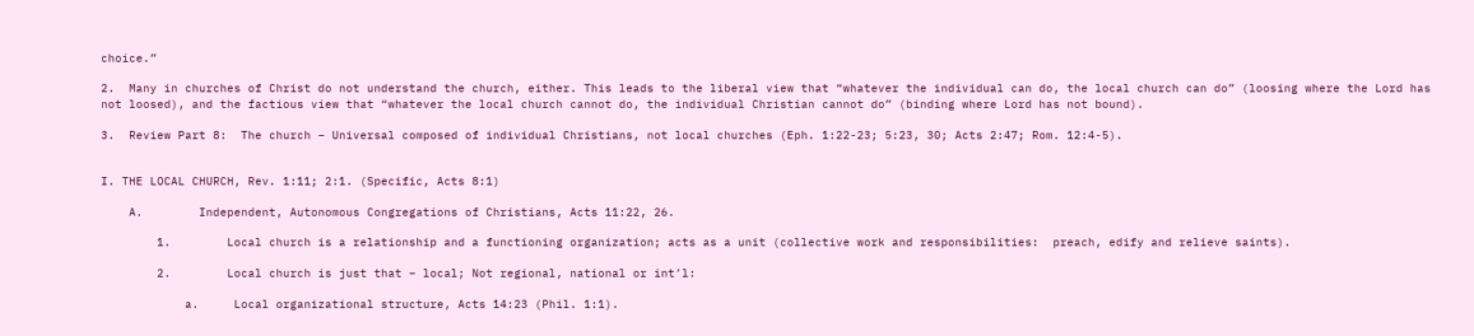choice.”

2.  Many in churches of Christ do not understand the church, either. This leads to the liberal view that “whatever the individual can do, the local church can do” (loosing where the Lord has not loosed), and the factious view that “whatever the local church cannot do, the individual Christian cannot do” (binding where Lord has not bound).

3.  Review Part 8:  The church – Universal composed of individual Christians, not local churches (Eph. 1:22-23; 5:23, 30; Acts 2:47; Rom. 12:4-5).


I. THE LOCAL CHURCH, Rev. 1:11; 2:1. (Specific, Acts 8:1)

    A.        Independent, Autonomous Congregations of Christians, Acts 11:22, 26.

        1.        Local church is a relationship and a functioning organization; acts as a unit (collective work and responsibilities:  preach, edify and relieve saints).

        2.        Local church is just that – local; Not regional, national or int’l:

            a.     Local organizational structure, Acts 14:23 (Phil. 1:1).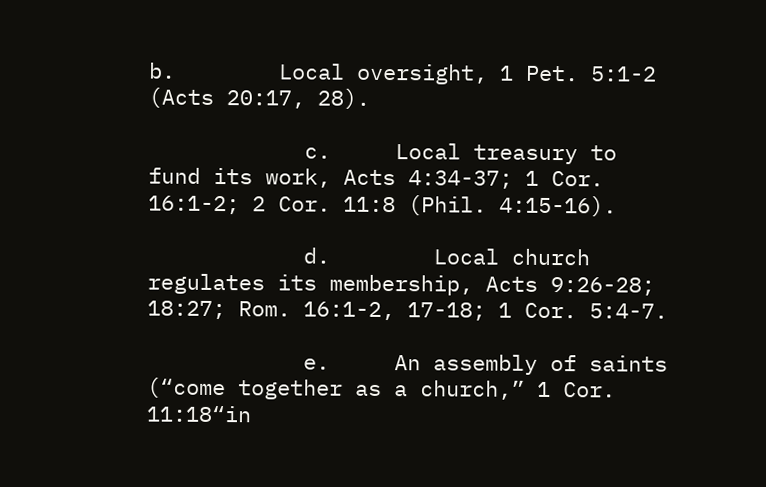b.        Local oversight, 1 Pet. 5:1-2 (Acts 20:17, 28).

            c.     Local treasury to fund its work, Acts 4:34-37; 1 Cor. 16:1-2; 2 Cor. 11:8 (Phil. 4:15-16).

            d.        Local church regulates its membership, Acts 9:26-28; 18:27; Rom. 16:1-2, 17-18; 1 Cor. 5:4-7.

            e.     An assembly of saints (“come together as a church,” 1 Cor. 11:18“in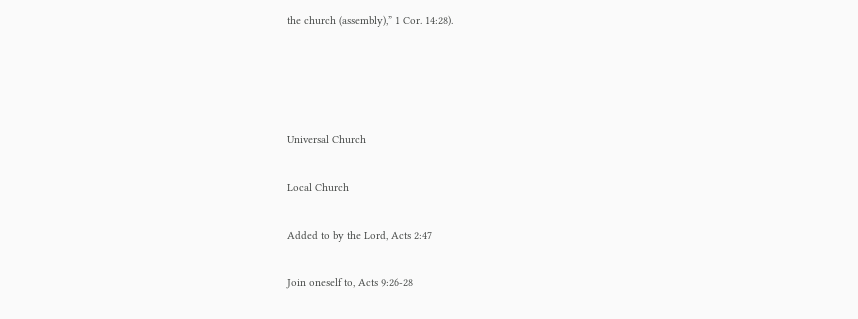the church (assembly),” 1 Cor. 14:28).




Universal Church

Local Church

Added to by the Lord, Acts 2:47

Join oneself to, Acts 9:26-28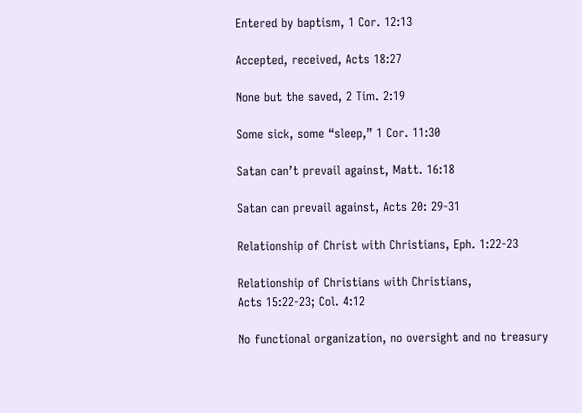Entered by baptism, 1 Cor. 12:13

Accepted, received, Acts 18:27

None but the saved, 2 Tim. 2:19

Some sick, some “sleep,” 1 Cor. 11:30

Satan can’t prevail against, Matt. 16:18

Satan can prevail against, Acts 20: 29-31

Relationship of Christ with Christians, Eph. 1:22-23

Relationship of Christians with Christians,
Acts 15:22-23; Col. 4:12

No functional organization, no oversight and no treasury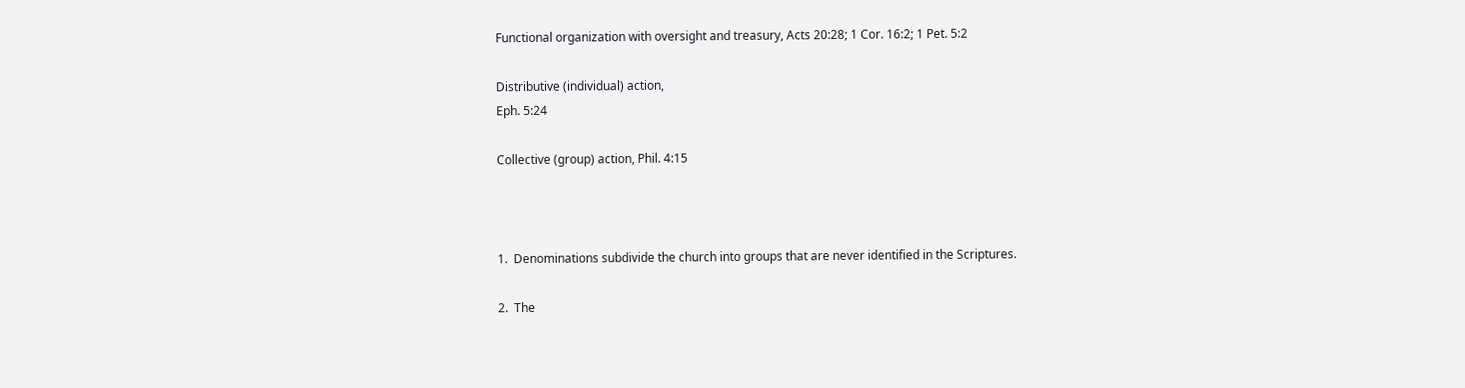Functional organization with oversight and treasury, Acts 20:28; 1 Cor. 16:2; 1 Pet. 5:2

Distributive (individual) action,
Eph. 5:24

Collective (group) action, Phil. 4:15



1.  Denominations subdivide the church into groups that are never identified in the Scriptures.

2.  The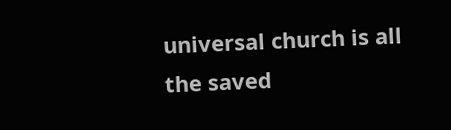universal church is all the saved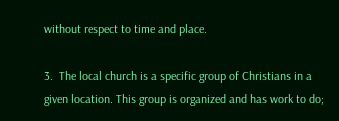without respect to time and place.

3.  The local church is a specific group of Christians in a given location. This group is organized and has work to do;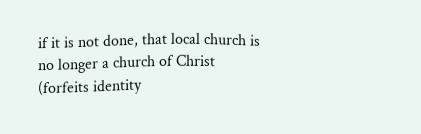if it is not done, that local church is no longer a church of Christ (forfeits identity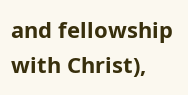and fellowship with Christ),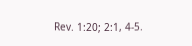Rev. 1:20; 2:1, 4-5.